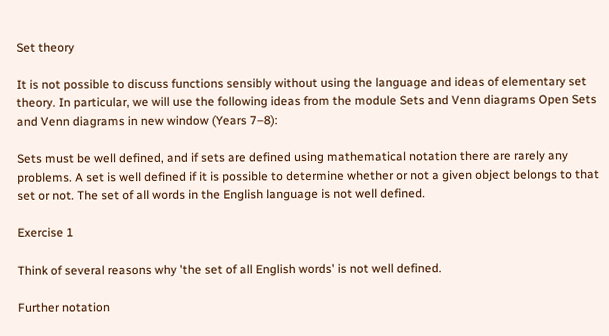Set theory

It is not possible to discuss functions sensibly without using the language and ideas of elementary set theory. In particular, we will use the following ideas from the module Sets and Venn diagrams Open Sets and Venn diagrams in new window (Years 7–8):

Sets must be well defined, and if sets are defined using mathematical notation there are rarely any problems. A set is well defined if it is possible to determine whether or not a given object belongs to that set or not. The set of all words in the English language is not well defined.

Exercise 1

Think of several reasons why 'the set of all English words' is not well defined.

Further notation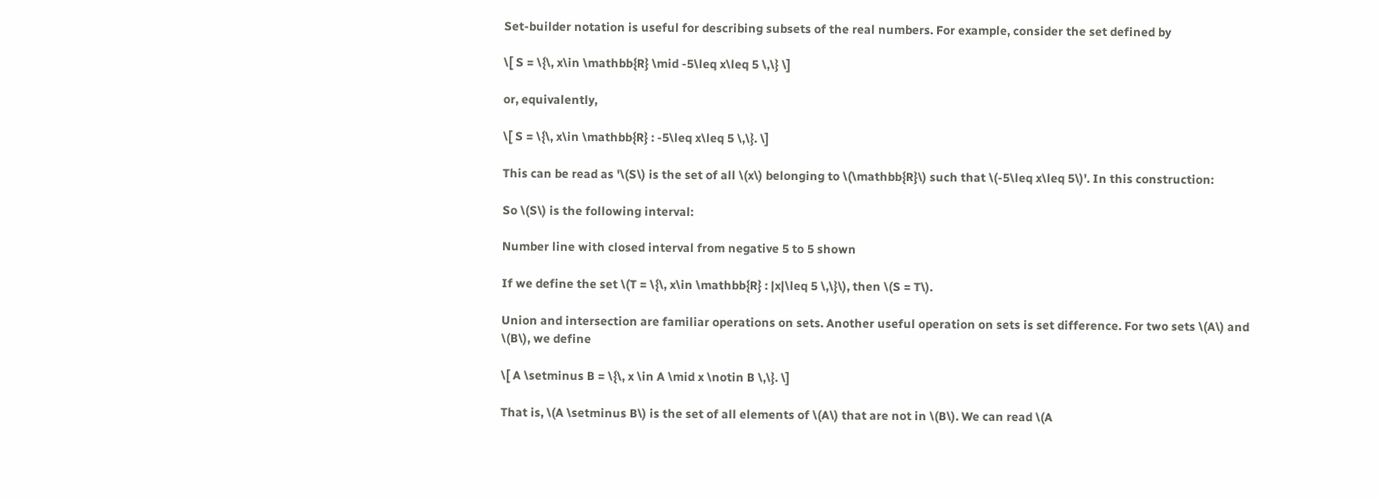Set-builder notation is useful for describing subsets of the real numbers. For example, consider the set defined by

\[ S = \{\, x\in \mathbb{R} \mid -5\leq x\leq 5 \,\} \]

or, equivalently,

\[ S = \{\, x\in \mathbb{R} : -5\leq x\leq 5 \,\}. \]

This can be read as '\(S\) is the set of all \(x\) belonging to \(\mathbb{R}\) such that \(-5\leq x\leq 5\)'. In this construction:

So \(S\) is the following interval:

Number line with closed interval from negative 5 to 5 shown

If we define the set \(T = \{\, x\in \mathbb{R} : |x|\leq 5 \,\}\), then \(S = T\).

Union and intersection are familiar operations on sets. Another useful operation on sets is set difference. For two sets \(A\) and \(B\), we define

\[ A \setminus B = \{\, x \in A \mid x \notin B \,\}. \]

That is, \(A \setminus B\) is the set of all elements of \(A\) that are not in \(B\). We can read \(A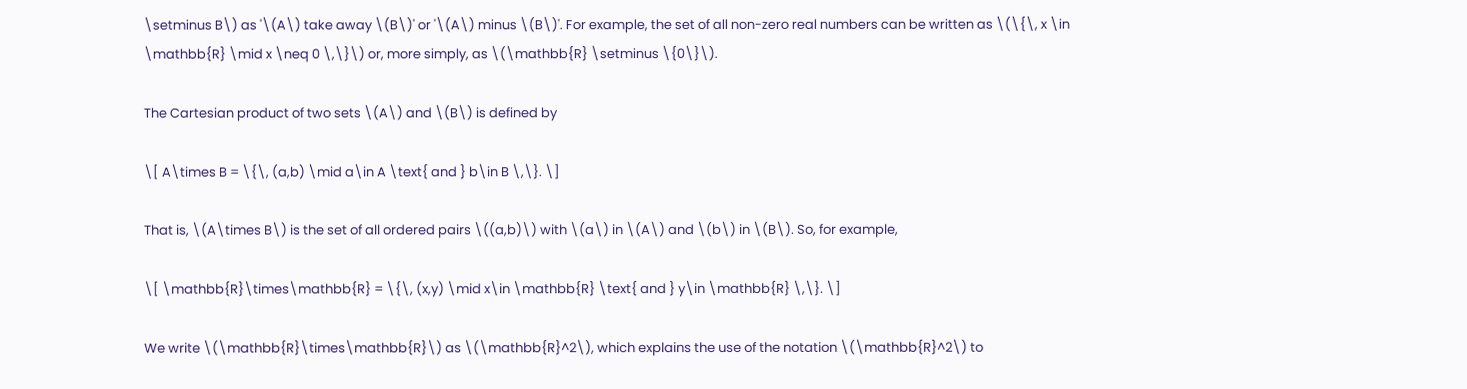\setminus B\) as '\(A\) take away \(B\)' or '\(A\) minus \(B\)'. For example, the set of all non-zero real numbers can be written as \(\{\, x \in \mathbb{R} \mid x \neq 0 \,\}\) or, more simply, as \(\mathbb{R} \setminus \{0\}\).

The Cartesian product of two sets \(A\) and \(B\) is defined by

\[ A\times B = \{\, (a,b) \mid a\in A \text{ and } b\in B \,\}. \]

That is, \(A\times B\) is the set of all ordered pairs \((a,b)\) with \(a\) in \(A\) and \(b\) in \(B\). So, for example,

\[ \mathbb{R}\times\mathbb{R} = \{\, (x,y) \mid x\in \mathbb{R} \text{ and } y\in \mathbb{R} \,\}. \]

We write \(\mathbb{R}\times\mathbb{R}\) as \(\mathbb{R}^2\), which explains the use of the notation \(\mathbb{R}^2\) to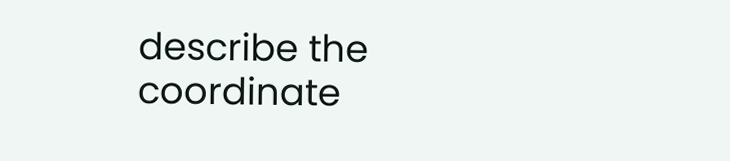describe the coordinate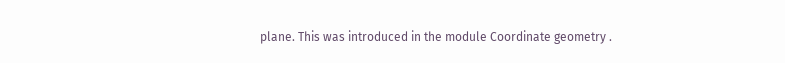plane. This was introduced in the module Coordinate geometry .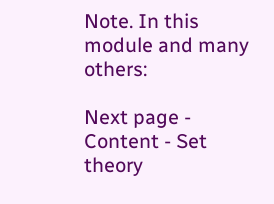Note. In this module and many others:

Next page - Content - Set theory